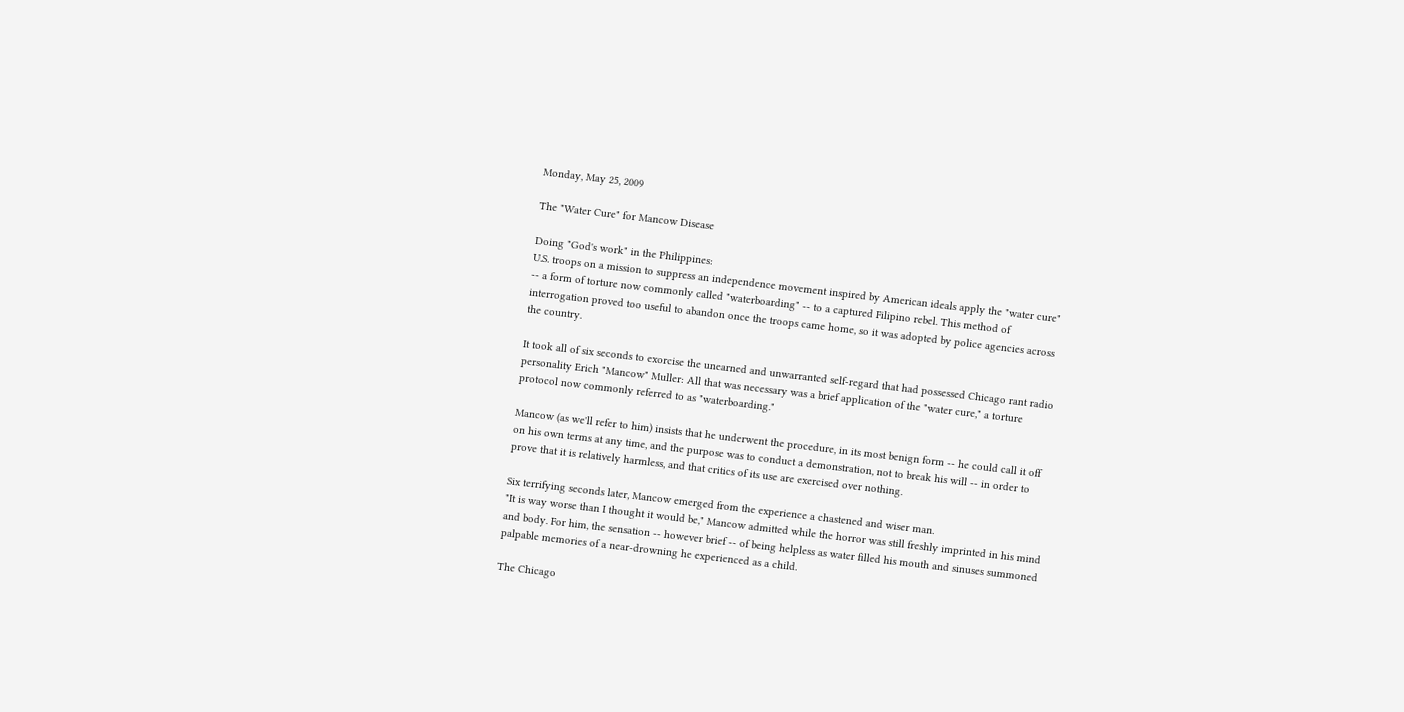Monday, May 25, 2009

The "Water Cure" for Mancow Disease

Doing "God's work" in the Philippines:
U.S. troops on a mission to suppress an independence movement inspired by American ideals apply the "water cure" -- a form of torture now commonly called "waterboarding" -- to a captured Filipino rebel. This method of interrogation proved too useful to abandon once the troops came home, so it was adopted by police agencies across the country.

It took all of six seconds to exorcise the unearned and unwarranted self-regard that had possessed Chicago rant radio personality Erich "Mancow" Muller: All that was necessary was a brief application of the "water cure," a torture protocol now commonly referred to as "waterboarding."

Mancow (as we'll refer to him) insists that he underwent the procedure, in its most benign form -- he could call it off on his own terms at any time, and the purpose was to conduct a demonstration, not to break his will -- in order to prove that it is relatively harmless, and that critics of its use are exercised over nothing.

Six terrifying seconds later, Mancow emerged from the experience a chastened and wiser man.
"It is way worse than I thought it would be," Mancow admitted while the horror was still freshly imprinted in his mind and body. For him, the sensation -- however brief -- of being helpless as water filled his mouth and sinuses summoned palpable memories of a near-drowning he experienced as a child.

The Chicago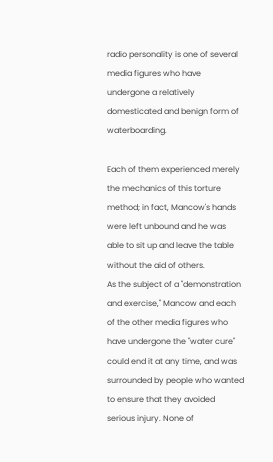radio personality is one of several media figures who have undergone a relatively domesticated and benign form of waterboarding.

Each of them experienced merely the mechanics of this torture method; in fact, Mancow's hands were left unbound and he was able to sit up and leave the table without the aid of others.
As the subject of a "demonstration and exercise," Mancow and each of the other media figures who have undergone the "water cure" could end it at any time, and was surrounded by people who wanted to ensure that they avoided serious injury. None of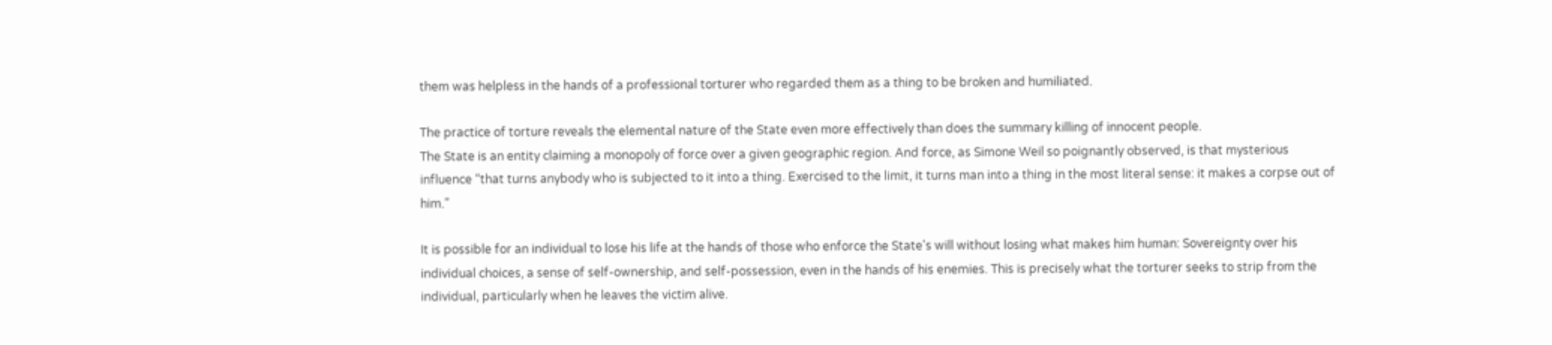them was helpless in the hands of a professional torturer who regarded them as a thing to be broken and humiliated.

The practice of torture reveals the elemental nature of the State even more effectively than does the summary killing of innocent people.
The State is an entity claiming a monopoly of force over a given geographic region. And force, as Simone Weil so poignantly observed, is that mysterious influence “that turns anybody who is subjected to it into a thing. Exercised to the limit, it turns man into a thing in the most literal sense: it makes a corpse out of him.”

It is possible for an individual to lose his life at the hands of those who enforce the State's will without losing what makes him human: Sovereignty over his individual choices, a sense of self-ownership, and self-possession, even in the hands of his enemies. This is precisely what the torturer seeks to strip from the individual, particularly when he leaves the victim alive.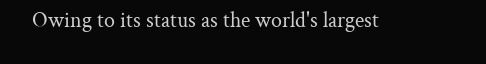Owing to its status as the world's largest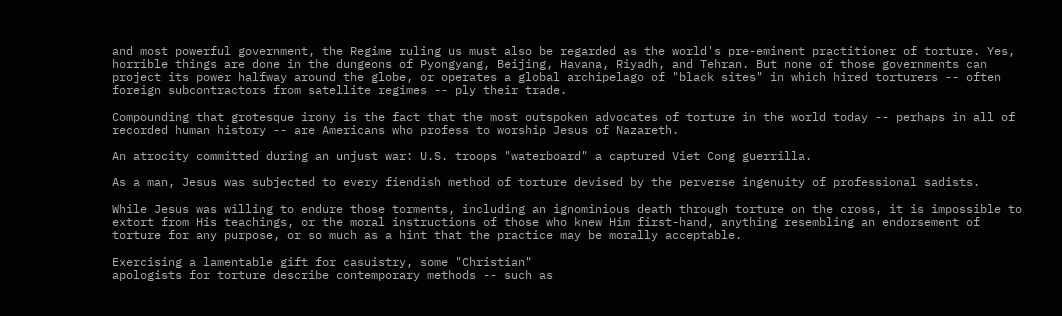and most powerful government, the Regime ruling us must also be regarded as the world's pre-eminent practitioner of torture. Yes, horrible things are done in the dungeons of Pyongyang, Beijing, Havana, Riyadh, and Tehran. But none of those governments can project its power halfway around the globe, or operates a global archipelago of "black sites" in which hired torturers -- often foreign subcontractors from satellite regimes -- ply their trade.

Compounding that grotesque irony is the fact that the most outspoken advocates of torture in the world today -- perhaps in all of recorded human history -- are Americans who profess to worship Jesus of Nazareth.

An atrocity committed during an unjust war: U.S. troops "waterboard" a captured Viet Cong guerrilla.

As a man, Jesus was subjected to every fiendish method of torture devised by the perverse ingenuity of professional sadists.

While Jesus was willing to endure those torments, including an ignominious death through torture on the cross, it is impossible to extort from His teachings, or the moral instructions of those who knew Him first-hand, anything resembling an endorsement of torture for any purpose, or so much as a hint that the practice may be morally acceptable.

Exercising a lamentable gift for casuistry, some "Christian"
apologists for torture describe contemporary methods -- such as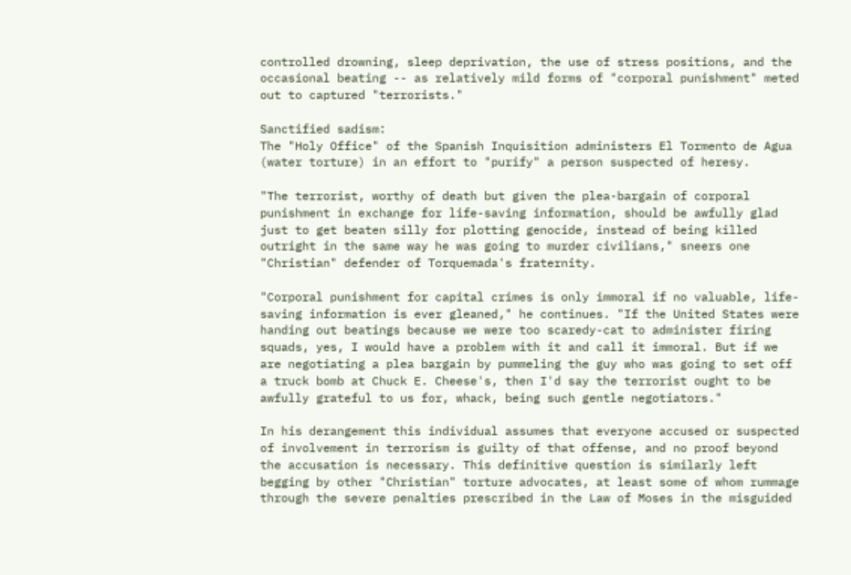controlled drowning, sleep deprivation, the use of stress positions, and the occasional beating -- as relatively mild forms of "corporal punishment" meted out to captured "terrorists."

Sanctified sadism:
The "Holy Office" of the Spanish Inquisition administers El Tormento de Agua (water torture) in an effort to "purify" a person suspected of heresy.

"The terrorist, worthy of death but given the plea-bargain of corporal punishment in exchange for life-saving information, should be awfully glad just to get beaten silly for plotting genocide, instead of being killed outright in the same way he was going to murder civilians," sneers one "Christian" defender of Torquemada's fraternity.

"Corporal punishment for capital crimes is only immoral if no valuable, life-saving information is ever gleaned," he continues. "If the United States were handing out beatings because we were too scaredy-cat to administer firing squads, yes, I would have a problem with it and call it immoral. But if we are negotiating a plea bargain by pummeling the guy who was going to set off a truck bomb at Chuck E. Cheese's, then I'd say the terrorist ought to be awfully grateful to us for, whack, being such gentle negotiators."

In his derangement this individual assumes that everyone accused or suspected of involvement in terrorism is guilty of that offense, and no proof beyond the accusation is necessary. This definitive question is similarly left begging by other "Christian" torture advocates, at least some of whom rummage through the severe penalties prescribed in the Law of Moses in the misguided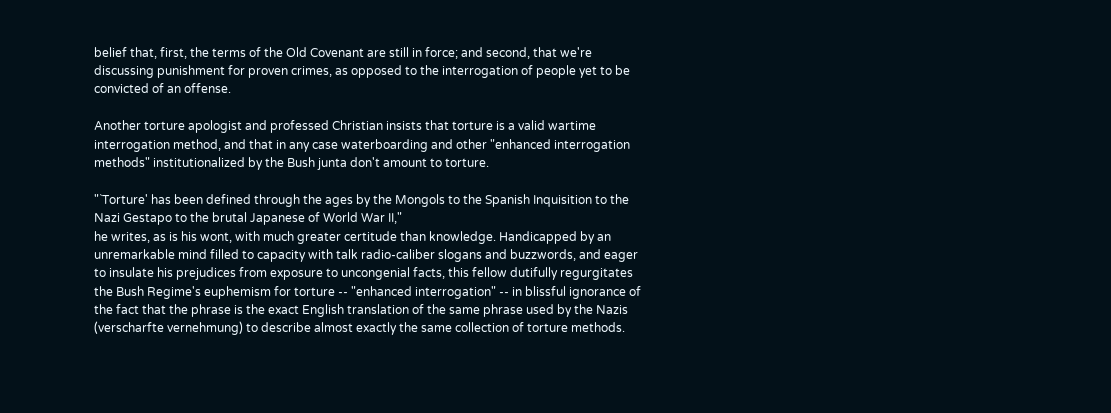belief that, first, the terms of the Old Covenant are still in force; and second, that we're discussing punishment for proven crimes, as opposed to the interrogation of people yet to be convicted of an offense.

Another torture apologist and professed Christian insists that torture is a valid wartime interrogation method, and that in any case waterboarding and other "enhanced interrogation methods" institutionalized by the Bush junta don't amount to torture.

"`Torture' has been defined through the ages by the Mongols to the Spanish Inquisition to the Nazi Gestapo to the brutal Japanese of World War II,"
he writes, as is his wont, with much greater certitude than knowledge. Handicapped by an unremarkable mind filled to capacity with talk radio-caliber slogans and buzzwords, and eager to insulate his prejudices from exposure to uncongenial facts, this fellow dutifully regurgitates the Bush Regime's euphemism for torture -- "enhanced interrogation" -- in blissful ignorance of the fact that the phrase is the exact English translation of the same phrase used by the Nazis (verscharfte vernehmung) to describe almost exactly the same collection of torture methods.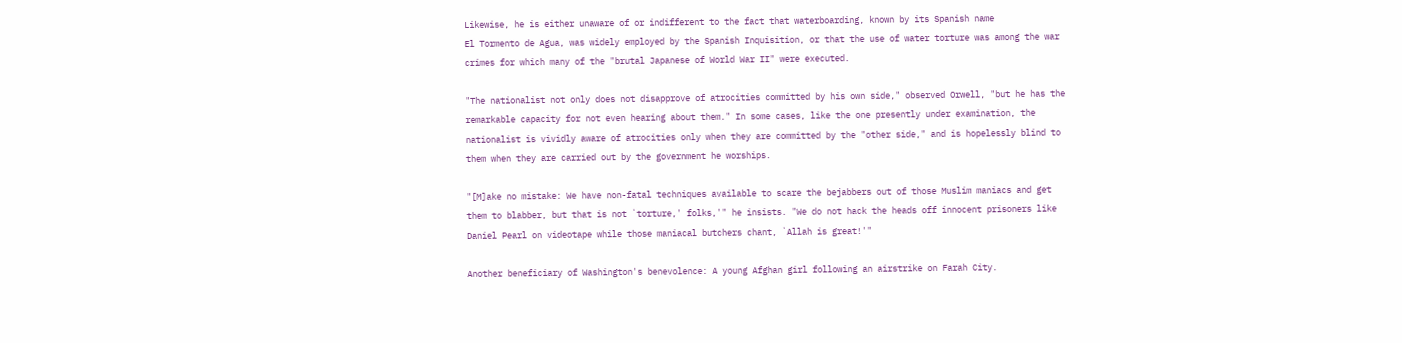Likewise, he is either unaware of or indifferent to the fact that waterboarding, known by its Spanish name
El Tormento de Agua, was widely employed by the Spanish Inquisition, or that the use of water torture was among the war crimes for which many of the "brutal Japanese of World War II" were executed.

"The nationalist not only does not disapprove of atrocities committed by his own side," observed Orwell, "but he has the remarkable capacity for not even hearing about them." In some cases, like the one presently under examination, the nationalist is vividly aware of atrocities only when they are committed by the "other side," and is hopelessly blind to them when they are carried out by the government he worships.

"[M]ake no mistake: We have non-fatal techniques available to scare the bejabbers out of those Muslim maniacs and get them to blabber, but that is not `torture,' folks,'" he insists. "We do not hack the heads off innocent prisoners like Daniel Pearl on videotape while those maniacal butchers chant, `Allah is great!'"

Another beneficiary of Washington's benevolence: A young Afghan girl following an airstrike on Farah City.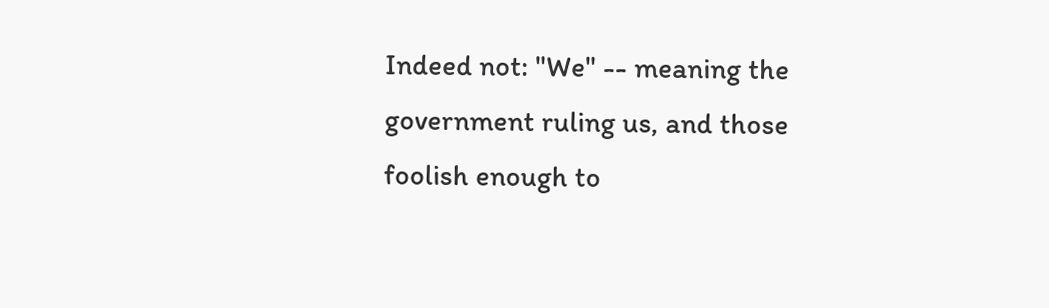Indeed not: "We" -- meaning the government ruling us, and those foolish enough to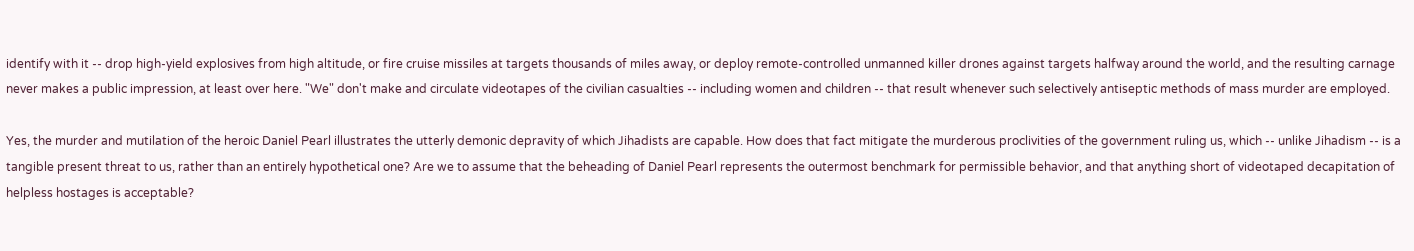identify with it -- drop high-yield explosives from high altitude, or fire cruise missiles at targets thousands of miles away, or deploy remote-controlled unmanned killer drones against targets halfway around the world, and the resulting carnage never makes a public impression, at least over here. "We" don't make and circulate videotapes of the civilian casualties -- including women and children -- that result whenever such selectively antiseptic methods of mass murder are employed.

Yes, the murder and mutilation of the heroic Daniel Pearl illustrates the utterly demonic depravity of which Jihadists are capable. How does that fact mitigate the murderous proclivities of the government ruling us, which -- unlike Jihadism -- is a tangible present threat to us, rather than an entirely hypothetical one? Are we to assume that the beheading of Daniel Pearl represents the outermost benchmark for permissible behavior, and that anything short of videotaped decapitation of helpless hostages is acceptable?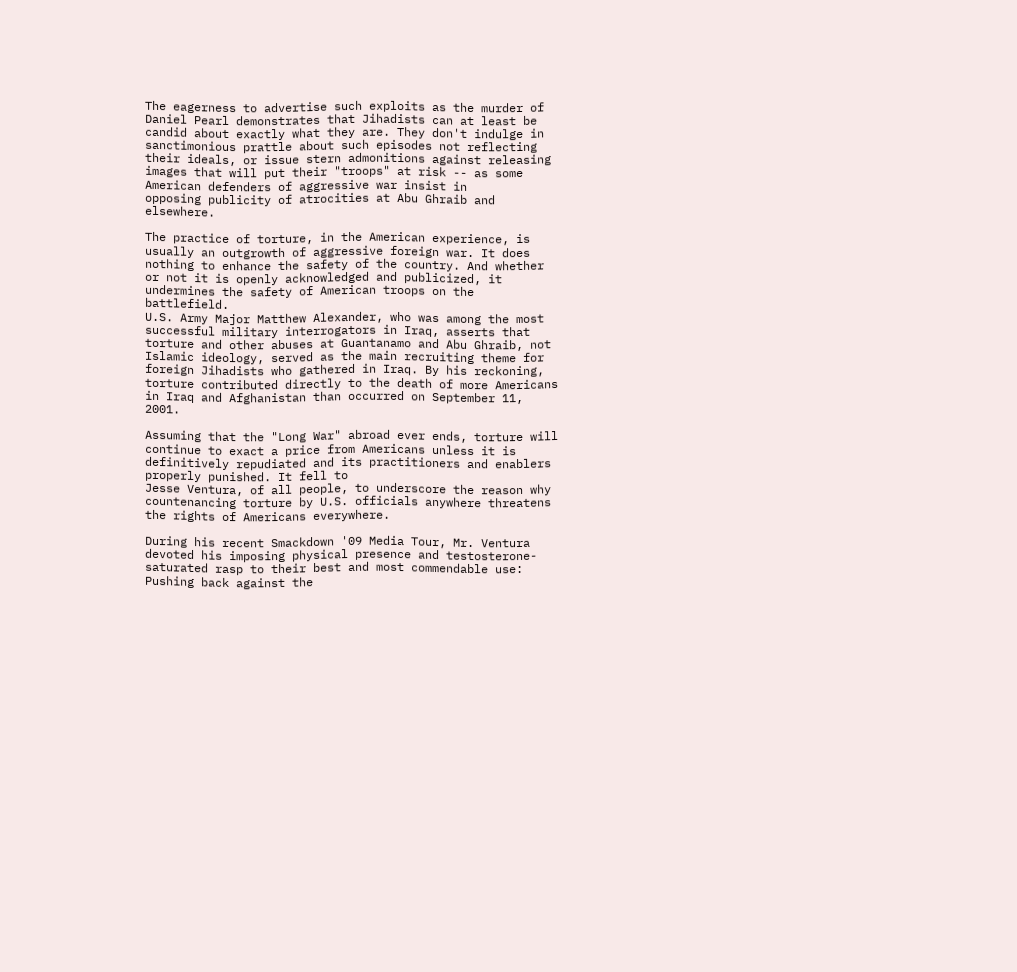The eagerness to advertise such exploits as the murder of Daniel Pearl demonstrates that Jihadists can at least be candid about exactly what they are. They don't indulge in sanctimonious prattle about such episodes not reflecting their ideals, or issue stern admonitions against releasing images that will put their "troops" at risk -- as some American defenders of aggressive war insist in
opposing publicity of atrocities at Abu Ghraib and elsewhere.

The practice of torture, in the American experience, is usually an outgrowth of aggressive foreign war. It does nothing to enhance the safety of the country. And whether or not it is openly acknowledged and publicized, it undermines the safety of American troops on the battlefield.
U.S. Army Major Matthew Alexander, who was among the most successful military interrogators in Iraq, asserts that torture and other abuses at Guantanamo and Abu Ghraib, not Islamic ideology, served as the main recruiting theme for foreign Jihadists who gathered in Iraq. By his reckoning, torture contributed directly to the death of more Americans in Iraq and Afghanistan than occurred on September 11, 2001.

Assuming that the "Long War" abroad ever ends, torture will continue to exact a price from Americans unless it is definitively repudiated and its practitioners and enablers properly punished. It fell to
Jesse Ventura, of all people, to underscore the reason why countenancing torture by U.S. officials anywhere threatens the rights of Americans everywhere.

During his recent Smackdown '09 Media Tour, Mr. Ventura devoted his imposing physical presence and testosterone-saturated rasp to their best and most commendable use: Pushing back against the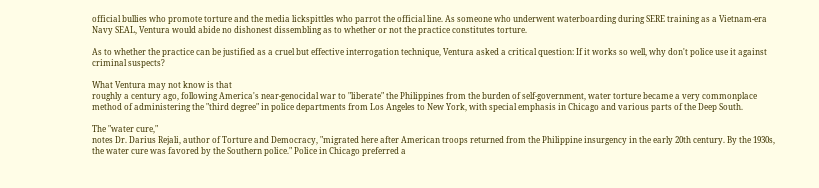official bullies who promote torture and the media lickspittles who parrot the official line. As someone who underwent waterboarding during SERE training as a Vietnam-era
Navy SEAL, Ventura would abide no dishonest dissembling as to whether or not the practice constitutes torture.

As to whether the practice can be justified as a cruel but effective interrogation technique, Ventura asked a critical question: If it works so well, why don't police use it against criminal suspects?

What Ventura may not know is that
roughly a century ago, following America's near-genocidal war to "liberate" the Philippines from the burden of self-government, water torture became a very commonplace method of administering the "third degree" in police departments from Los Angeles to New York, with special emphasis in Chicago and various parts of the Deep South.

The "water cure,"
notes Dr. Darius Rejali, author of Torture and Democracy, "migrated here after American troops returned from the Philippine insurgency in the early 20th century. By the 1930s, the water cure was favored by the Southern police." Police in Chicago preferred a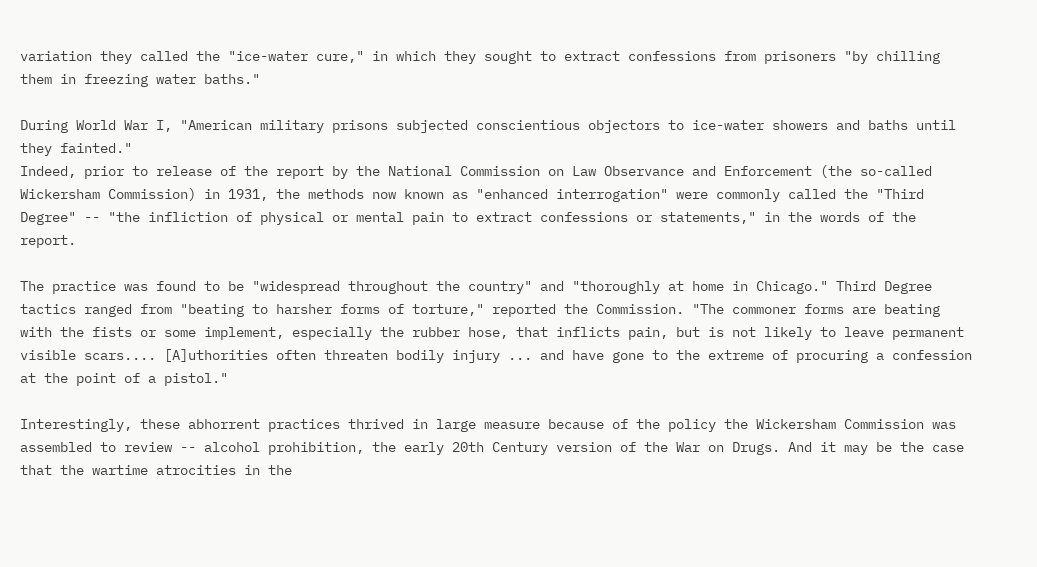variation they called the "ice-water cure," in which they sought to extract confessions from prisoners "by chilling them in freezing water baths."

During World War I, "American military prisons subjected conscientious objectors to ice-water showers and baths until they fainted."
Indeed, prior to release of the report by the National Commission on Law Observance and Enforcement (the so-called Wickersham Commission) in 1931, the methods now known as "enhanced interrogation" were commonly called the "Third Degree" -- "the infliction of physical or mental pain to extract confessions or statements," in the words of the report.

The practice was found to be "widespread throughout the country" and "thoroughly at home in Chicago." Third Degree tactics ranged from "beating to harsher forms of torture," reported the Commission. "The commoner forms are beating with the fists or some implement, especially the rubber hose, that inflicts pain, but is not likely to leave permanent visible scars.... [A]uthorities often threaten bodily injury ... and have gone to the extreme of procuring a confession at the point of a pistol."

Interestingly, these abhorrent practices thrived in large measure because of the policy the Wickersham Commission was assembled to review -- alcohol prohibition, the early 20th Century version of the War on Drugs. And it may be the case that the wartime atrocities in the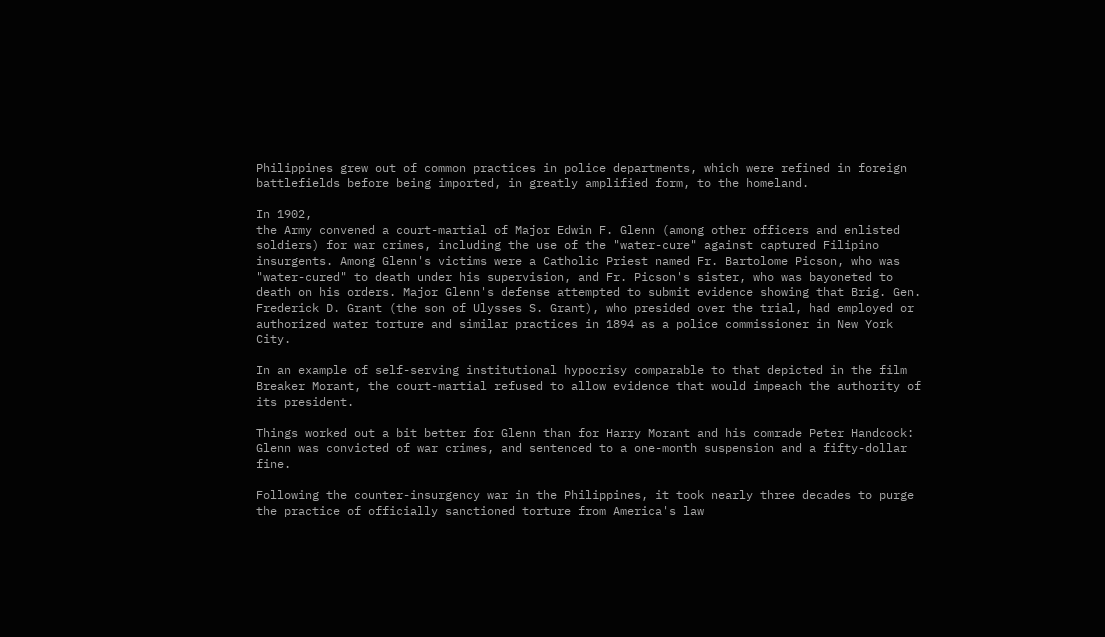Philippines grew out of common practices in police departments, which were refined in foreign battlefields before being imported, in greatly amplified form, to the homeland.

In 1902,
the Army convened a court-martial of Major Edwin F. Glenn (among other officers and enlisted soldiers) for war crimes, including the use of the "water-cure" against captured Filipino insurgents. Among Glenn's victims were a Catholic Priest named Fr. Bartolome Picson, who was "water-cured" to death under his supervision, and Fr. Picson's sister, who was bayoneted to death on his orders. Major Glenn's defense attempted to submit evidence showing that Brig. Gen. Frederick D. Grant (the son of Ulysses S. Grant), who presided over the trial, had employed or authorized water torture and similar practices in 1894 as a police commissioner in New York City.

In an example of self-serving institutional hypocrisy comparable to that depicted in the film
Breaker Morant, the court-martial refused to allow evidence that would impeach the authority of its president.

Things worked out a bit better for Glenn than for Harry Morant and his comrade Peter Handcock: Glenn was convicted of war crimes, and sentenced to a one-month suspension and a fifty-dollar fine.

Following the counter-insurgency war in the Philippines, it took nearly three decades to purge the practice of officially sanctioned torture from America's law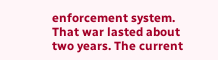enforcement system. That war lasted about two years. The current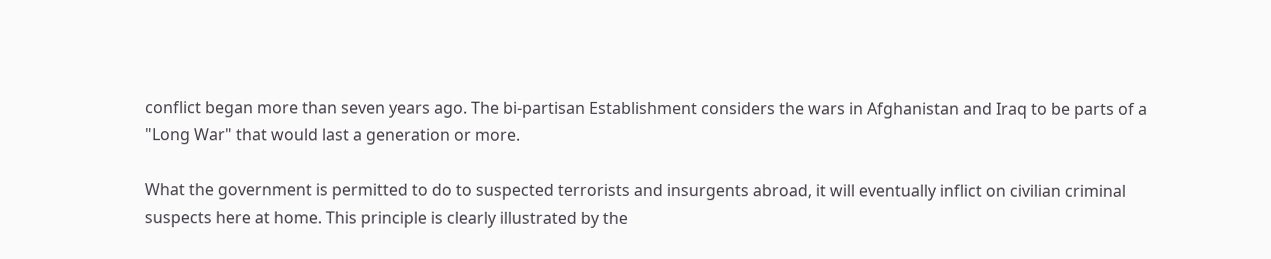conflict began more than seven years ago. The bi-partisan Establishment considers the wars in Afghanistan and Iraq to be parts of a "Long War" that would last a generation or more.

What the government is permitted to do to suspected terrorists and insurgents abroad, it will eventually inflict on civilian criminal suspects here at home. This principle is clearly illustrated by the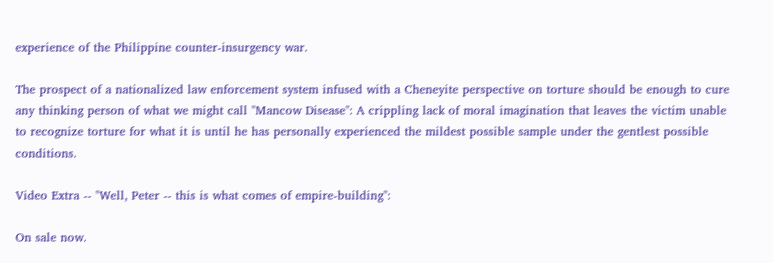experience of the Philippine counter-insurgency war.

The prospect of a nationalized law enforcement system infused with a Cheneyite perspective on torture should be enough to cure any thinking person of what we might call "Mancow Disease": A crippling lack of moral imagination that leaves the victim unable to recognize torture for what it is until he has personally experienced the mildest possible sample under the gentlest possible conditions.

Video Extra -- "Well, Peter -- this is what comes of empire-building":

On sale now.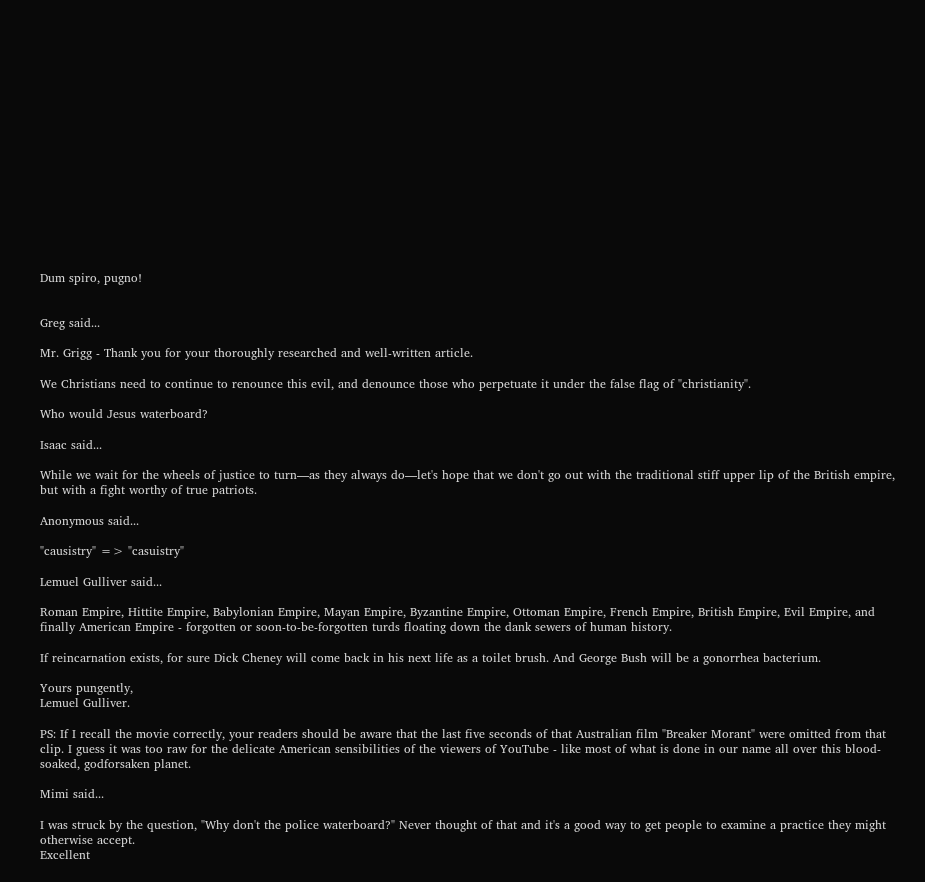Dum spiro, pugno!


Greg said...

Mr. Grigg - Thank you for your thoroughly researched and well-written article.

We Christians need to continue to renounce this evil, and denounce those who perpetuate it under the false flag of "christianity".

Who would Jesus waterboard?

Isaac said...

While we wait for the wheels of justice to turn—as they always do—let's hope that we don't go out with the traditional stiff upper lip of the British empire, but with a fight worthy of true patriots.

Anonymous said...

"causistry" => "casuistry"

Lemuel Gulliver said...

Roman Empire, Hittite Empire, Babylonian Empire, Mayan Empire, Byzantine Empire, Ottoman Empire, French Empire, British Empire, Evil Empire, and finally American Empire - forgotten or soon-to-be-forgotten turds floating down the dank sewers of human history.

If reincarnation exists, for sure Dick Cheney will come back in his next life as a toilet brush. And George Bush will be a gonorrhea bacterium.

Yours pungently,
Lemuel Gulliver.

PS: If I recall the movie correctly, your readers should be aware that the last five seconds of that Australian film "Breaker Morant" were omitted from that clip. I guess it was too raw for the delicate American sensibilities of the viewers of YouTube - like most of what is done in our name all over this blood-soaked, godforsaken planet.

Mimi said...

I was struck by the question, "Why don't the police waterboard?" Never thought of that and it's a good way to get people to examine a practice they might otherwise accept.
Excellent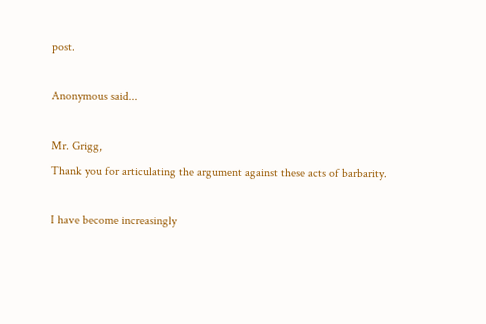post.

Anonymous said...

Mr. Grigg,
Thank you for articulating the argument against these acts of barbarity.

I have become increasingly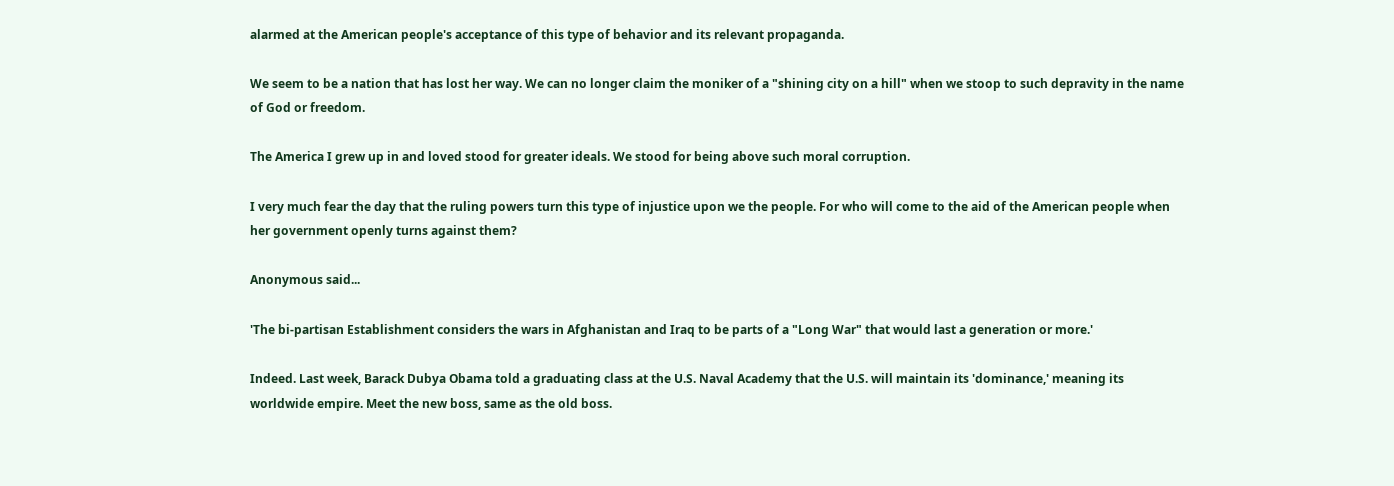alarmed at the American people's acceptance of this type of behavior and its relevant propaganda.

We seem to be a nation that has lost her way. We can no longer claim the moniker of a "shining city on a hill" when we stoop to such depravity in the name of God or freedom.

The America I grew up in and loved stood for greater ideals. We stood for being above such moral corruption.

I very much fear the day that the ruling powers turn this type of injustice upon we the people. For who will come to the aid of the American people when her government openly turns against them?

Anonymous said...

'The bi-partisan Establishment considers the wars in Afghanistan and Iraq to be parts of a "Long War" that would last a generation or more.'

Indeed. Last week, Barack Dubya Obama told a graduating class at the U.S. Naval Academy that the U.S. will maintain its 'dominance,' meaning its worldwide empire. Meet the new boss, same as the old boss.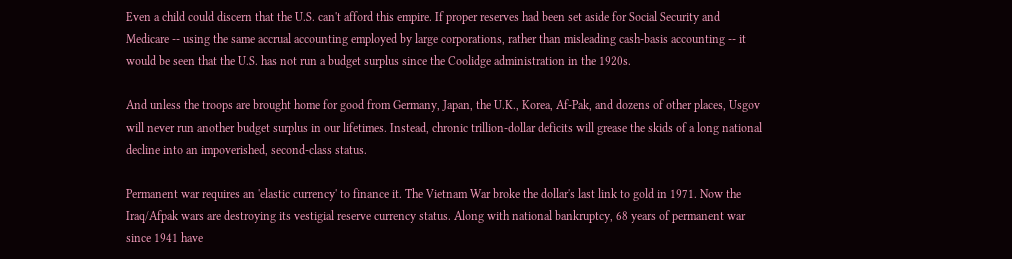Even a child could discern that the U.S. can't afford this empire. If proper reserves had been set aside for Social Security and Medicare -- using the same accrual accounting employed by large corporations, rather than misleading cash-basis accounting -- it would be seen that the U.S. has not run a budget surplus since the Coolidge administration in the 1920s.

And unless the troops are brought home for good from Germany, Japan, the U.K., Korea, Af-Pak, and dozens of other places, Usgov will never run another budget surplus in our lifetimes. Instead, chronic trillion-dollar deficits will grease the skids of a long national decline into an impoverished, second-class status.

Permanent war requires an 'elastic currency' to finance it. The Vietnam War broke the dollar's last link to gold in 1971. Now the Iraq/Afpak wars are destroying its vestigial reserve currency status. Along with national bankruptcy, 68 years of permanent war since 1941 have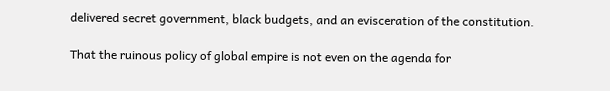delivered secret government, black budgets, and an evisceration of the constitution.

That the ruinous policy of global empire is not even on the agenda for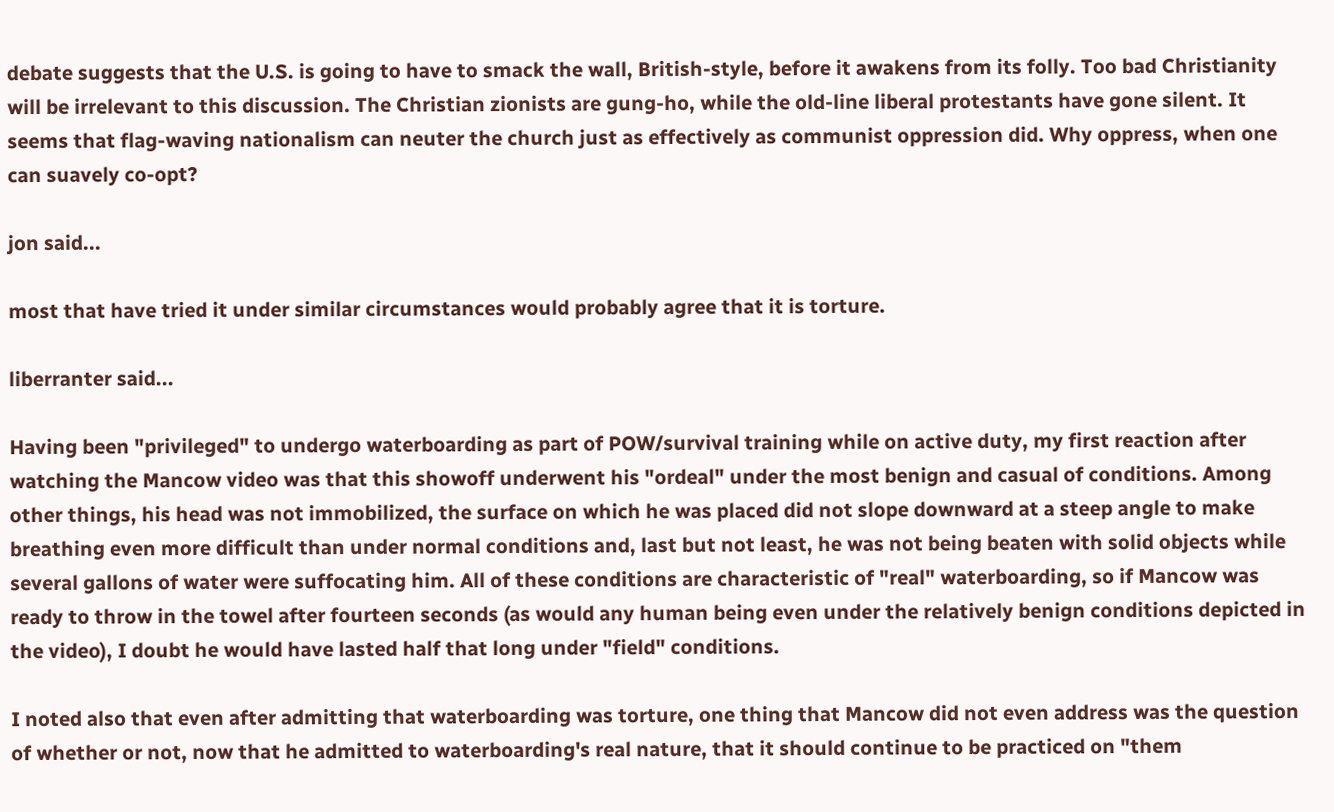debate suggests that the U.S. is going to have to smack the wall, British-style, before it awakens from its folly. Too bad Christianity will be irrelevant to this discussion. The Christian zionists are gung-ho, while the old-line liberal protestants have gone silent. It seems that flag-waving nationalism can neuter the church just as effectively as communist oppression did. Why oppress, when one can suavely co-opt?

jon said...

most that have tried it under similar circumstances would probably agree that it is torture.

liberranter said...

Having been "privileged" to undergo waterboarding as part of POW/survival training while on active duty, my first reaction after watching the Mancow video was that this showoff underwent his "ordeal" under the most benign and casual of conditions. Among other things, his head was not immobilized, the surface on which he was placed did not slope downward at a steep angle to make breathing even more difficult than under normal conditions and, last but not least, he was not being beaten with solid objects while several gallons of water were suffocating him. All of these conditions are characteristic of "real" waterboarding, so if Mancow was ready to throw in the towel after fourteen seconds (as would any human being even under the relatively benign conditions depicted in the video), I doubt he would have lasted half that long under "field" conditions.

I noted also that even after admitting that waterboarding was torture, one thing that Mancow did not even address was the question of whether or not, now that he admitted to waterboarding's real nature, that it should continue to be practiced on "them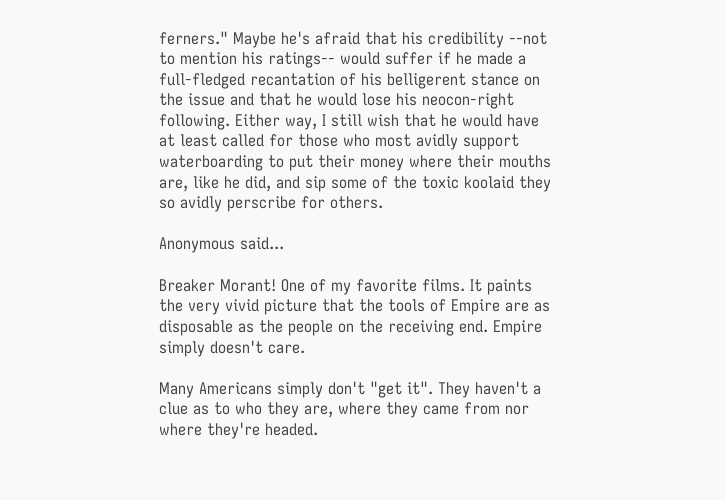ferners." Maybe he's afraid that his credibility --not to mention his ratings-- would suffer if he made a full-fledged recantation of his belligerent stance on the issue and that he would lose his neocon-right following. Either way, I still wish that he would have at least called for those who most avidly support waterboarding to put their money where their mouths are, like he did, and sip some of the toxic koolaid they so avidly perscribe for others.

Anonymous said...

Breaker Morant! One of my favorite films. It paints the very vivid picture that the tools of Empire are as disposable as the people on the receiving end. Empire simply doesn't care.

Many Americans simply don't "get it". They haven't a clue as to who they are, where they came from nor where they're headed.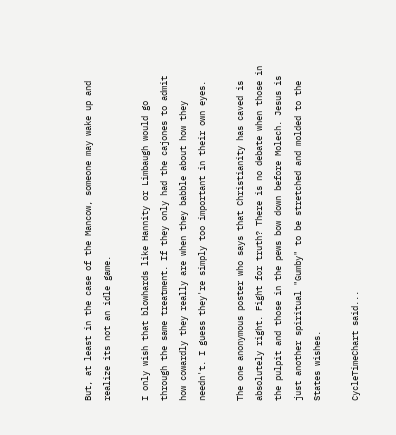But, at least in the case of the Mancow, someone may wake up and realize its not an idle game.

I only wish that blowhards like Hannity or Limbaugh would go through the same treatment. If they only had the cajones to admit how cowardly they really are when they babble about how they needn't. I guess they're simply too important in their own eyes.

The one anonymous poster who says that Christianity has caved is absolutely right. Fight for truth? There is no debate when those in the pulpit and those in the pews bow down before Molech. Jesus is just another spiritual "Gumby" to be stretched and molded to the States wishes.

CycleTimeChart said...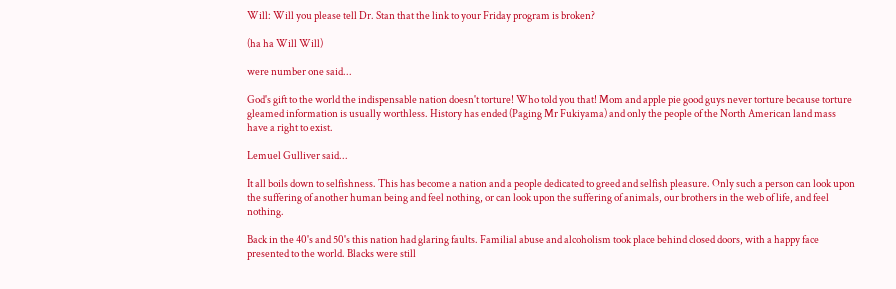Will: Will you please tell Dr. Stan that the link to your Friday program is broken?

(ha ha Will Will)

were number one said...

God's gift to the world the indispensable nation doesn't torture! Who told you that! Mom and apple pie good guys never torture because torture gleamed information is usually worthless. History has ended (Paging Mr Fukiyama) and only the people of the North American land mass have a right to exist.

Lemuel Gulliver said...

It all boils down to selfishness. This has become a nation and a people dedicated to greed and selfish pleasure. Only such a person can look upon the suffering of another human being and feel nothing, or can look upon the suffering of animals, our brothers in the web of life, and feel nothing.

Back in the 40's and 50's this nation had glaring faults. Familial abuse and alcoholism took place behind closed doors, with a happy face presented to the world. Blacks were still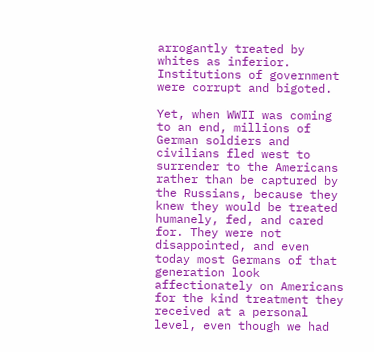arrogantly treated by whites as inferior. Institutions of government were corrupt and bigoted.

Yet, when WWII was coming to an end, millions of German soldiers and civilians fled west to surrender to the Americans rather than be captured by the Russians, because they knew they would be treated humanely, fed, and cared for. They were not disappointed, and even today most Germans of that generation look affectionately on Americans for the kind treatment they received at a personal level, even though we had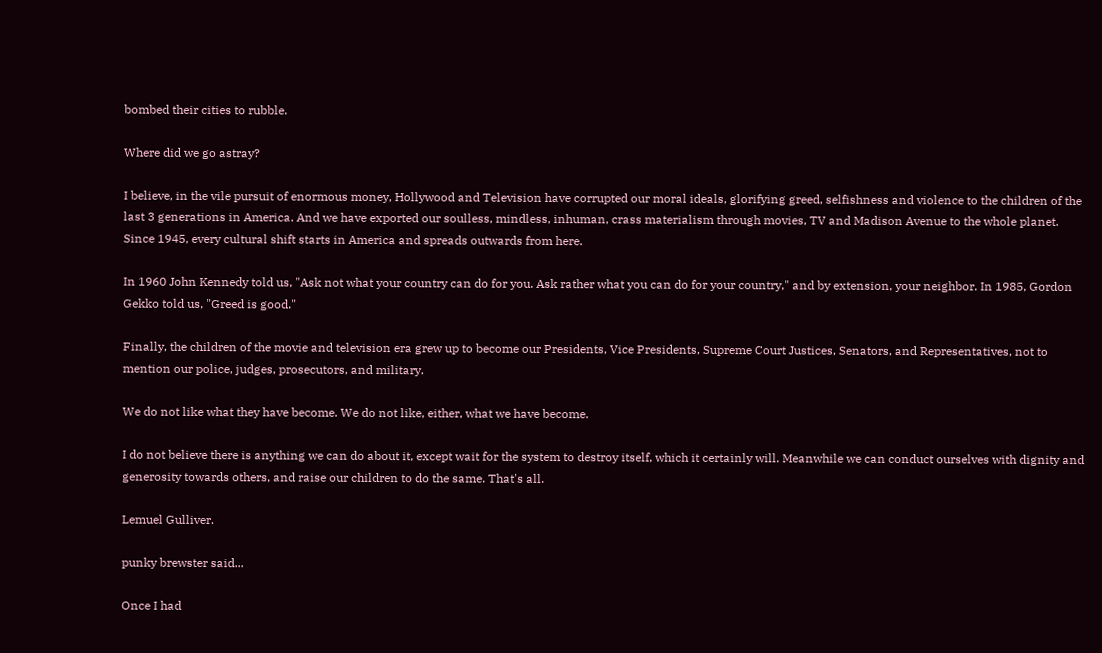bombed their cities to rubble.

Where did we go astray?

I believe, in the vile pursuit of enormous money, Hollywood and Television have corrupted our moral ideals, glorifying greed, selfishness and violence to the children of the last 3 generations in America. And we have exported our soulless, mindless, inhuman, crass materialism through movies, TV and Madison Avenue to the whole planet. Since 1945, every cultural shift starts in America and spreads outwards from here.

In 1960 John Kennedy told us, "Ask not what your country can do for you. Ask rather what you can do for your country," and by extension, your neighbor. In 1985, Gordon Gekko told us, "Greed is good."

Finally, the children of the movie and television era grew up to become our Presidents, Vice Presidents, Supreme Court Justices, Senators, and Representatives, not to mention our police, judges, prosecutors, and military.

We do not like what they have become. We do not like, either, what we have become.

I do not believe there is anything we can do about it, except wait for the system to destroy itself, which it certainly will. Meanwhile we can conduct ourselves with dignity and generosity towards others, and raise our children to do the same. That's all.

Lemuel Gulliver.

punky brewster said...

Once I had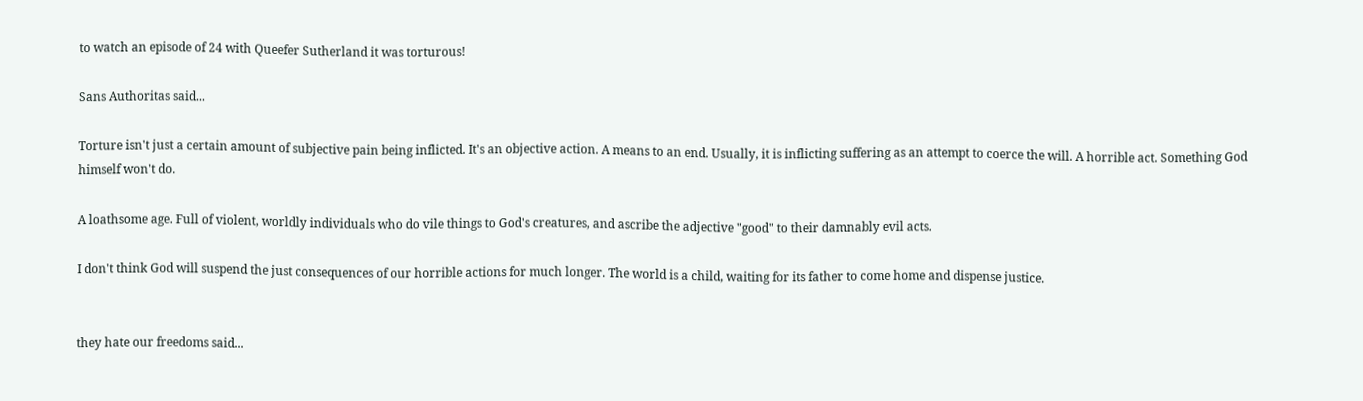to watch an episode of 24 with Queefer Sutherland it was torturous!

Sans Authoritas said...

Torture isn't just a certain amount of subjective pain being inflicted. It's an objective action. A means to an end. Usually, it is inflicting suffering as an attempt to coerce the will. A horrible act. Something God himself won't do.

A loathsome age. Full of violent, worldly individuals who do vile things to God's creatures, and ascribe the adjective "good" to their damnably evil acts.

I don't think God will suspend the just consequences of our horrible actions for much longer. The world is a child, waiting for its father to come home and dispense justice.


they hate our freedoms said...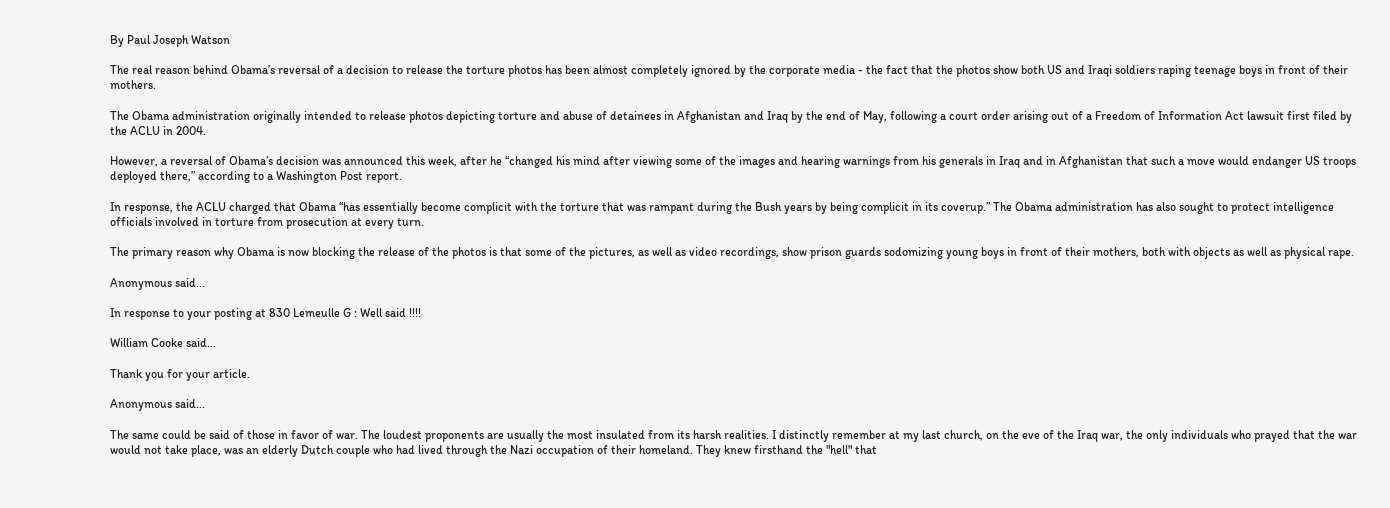By Paul Joseph Watson

The real reason behind Obama’s reversal of a decision to release the torture photos has been almost completely ignored by the corporate media - the fact that the photos show both US and Iraqi soldiers raping teenage boys in front of their mothers.

The Obama administration originally intended to release photos depicting torture and abuse of detainees in Afghanistan and Iraq by the end of May, following a court order arising out of a Freedom of Information Act lawsuit first filed by the ACLU in 2004.

However, a reversal of Obama’s decision was announced this week, after he “changed his mind after viewing some of the images and hearing warnings from his generals in Iraq and in Afghanistan that such a move would endanger US troops deployed there,” according to a Washington Post report.

In response, the ACLU charged that Obama “has essentially become complicit with the torture that was rampant during the Bush years by being complicit in its coverup.” The Obama administration has also sought to protect intelligence officials involved in torture from prosecution at every turn.

The primary reason why Obama is now blocking the release of the photos is that some of the pictures, as well as video recordings, show prison guards sodomizing young boys in front of their mothers, both with objects as well as physical rape.

Anonymous said...

In response to your posting at 830 Lemeulle G : Well said !!!!

William Cooke said...

Thank you for your article.

Anonymous said...

The same could be said of those in favor of war. The loudest proponents are usually the most insulated from its harsh realities. I distinctly remember at my last church, on the eve of the Iraq war, the only individuals who prayed that the war would not take place, was an elderly Dutch couple who had lived through the Nazi occupation of their homeland. They knew firsthand the "hell" that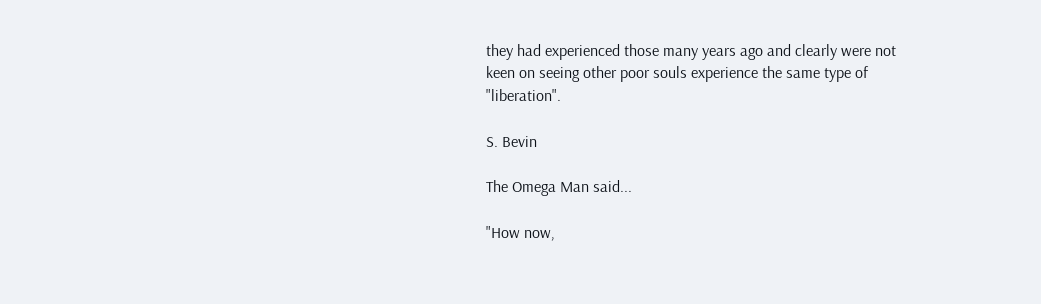they had experienced those many years ago and clearly were not keen on seeing other poor souls experience the same type of "liberation".

S. Bevin

The Omega Man said...

"How now,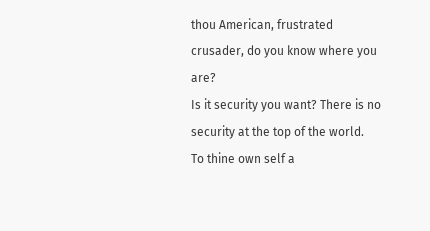thou American, frustrated crusader, do you know where you are?
Is it security you want? There is no security at the top of the world.
To thine own self a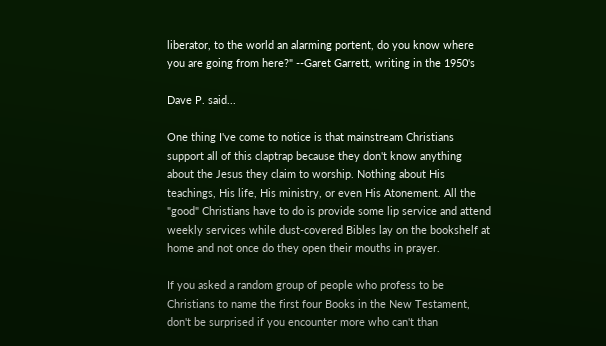liberator, to the world an alarming portent, do you know where you are going from here?" --Garet Garrett, writing in the 1950's

Dave P. said...

One thing I've come to notice is that mainstream Christians support all of this claptrap because they don't know anything about the Jesus they claim to worship. Nothing about His teachings, His life, His ministry, or even His Atonement. All the "good" Christians have to do is provide some lip service and attend weekly services while dust-covered Bibles lay on the bookshelf at home and not once do they open their mouths in prayer.

If you asked a random group of people who profess to be Christians to name the first four Books in the New Testament, don't be surprised if you encounter more who can't than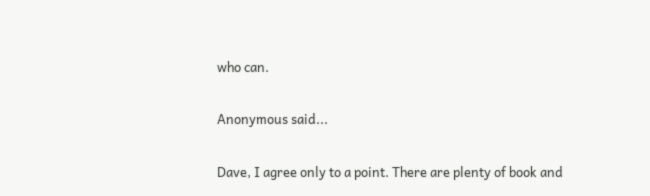who can.

Anonymous said...

Dave, I agree only to a point. There are plenty of book and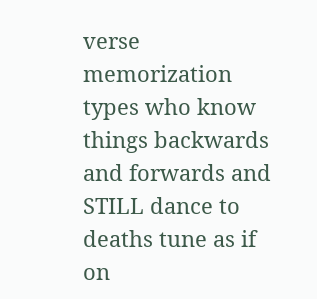verse memorization types who know things backwards and forwards and STILL dance to deaths tune as if on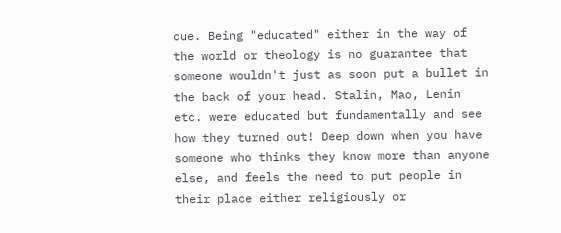cue. Being "educated" either in the way of the world or theology is no guarantee that someone wouldn't just as soon put a bullet in the back of your head. Stalin, Mao, Lenin etc. were educated but fundamentally and see how they turned out! Deep down when you have someone who thinks they know more than anyone else, and feels the need to put people in their place either religiously or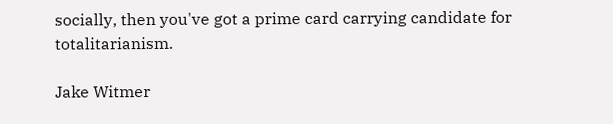socially, then you've got a prime card carrying candidate for totalitarianism.

Jake Witmer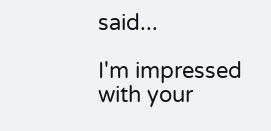said...

I'm impressed with your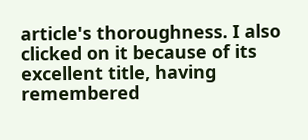article's thoroughness. I also clicked on it because of its excellent title, having remembered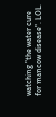watching "the water cure for mancow disease". LOL.